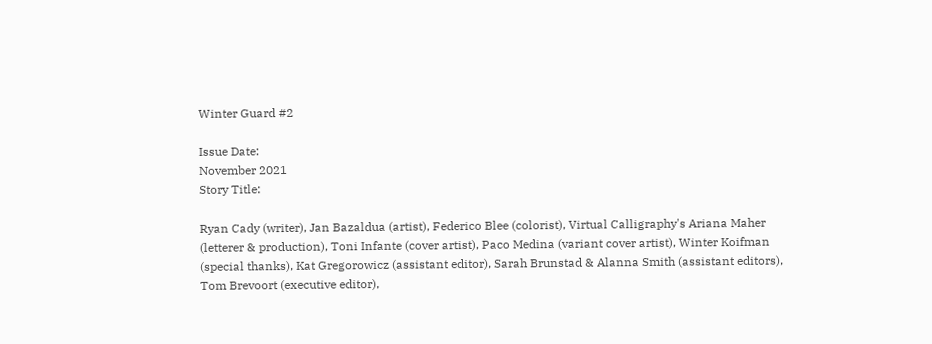Winter Guard #2

Issue Date:
November 2021
Story Title:

Ryan Cady (writer), Jan Bazaldua (artist), Federico Blee (colorist), Virtual Calligraphy's Ariana Maher (letterer & production), Toni Infante (cover artist), Paco Medina (variant cover artist), Winter Koifman (special thanks), Kat Gregorowicz (assistant editor), Sarah Brunstad & Alanna Smith (assistant editors), Tom Brevoort (executive editor),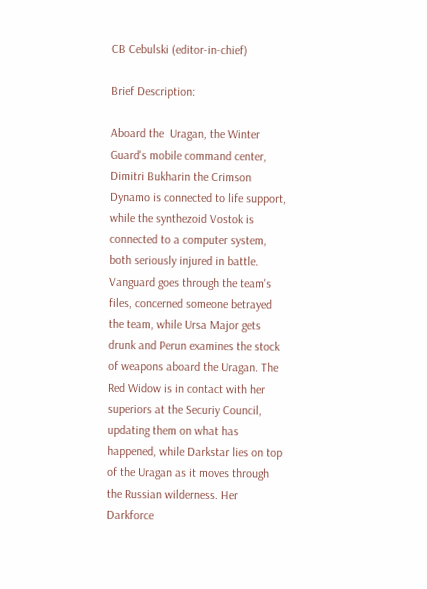CB Cebulski (editor-in-chief)

Brief Description:

Aboard the  Uragan, the Winter Guard's mobile command center, Dimitri Bukharin the Crimson Dynamo is connected to life support, while the synthezoid Vostok is connected to a computer system, both seriously injured in battle. Vanguard goes through the team's files, concerned someone betrayed the team, while Ursa Major gets drunk and Perun examines the stock of weapons aboard the Uragan. The Red Widow is in contact with her superiors at the Securiy Council, updating them on what has happened, while Darkstar lies on top of the Uragan as it moves through the Russian wilderness. Her Darkforce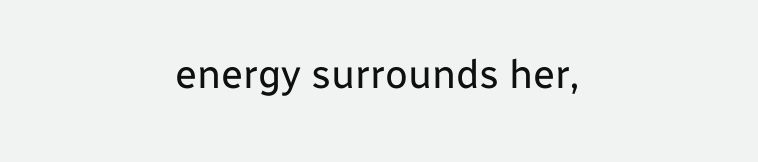energy surrounds her,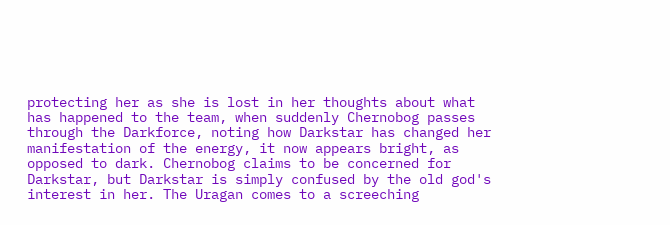protecting her as she is lost in her thoughts about what has happened to the team, when suddenly Chernobog passes through the Darkforce, noting how Darkstar has changed her manifestation of the energy, it now appears bright, as opposed to dark. Chernobog claims to be concerned for Darkstar, but Darkstar is simply confused by the old god's interest in her. The Uragan comes to a screeching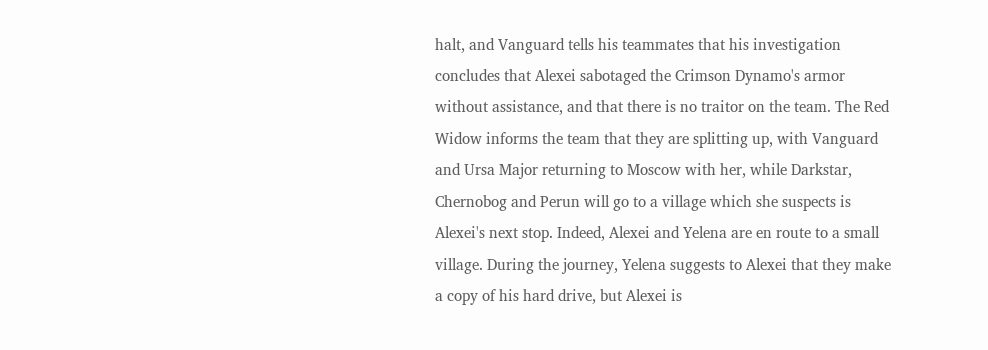halt, and Vanguard tells his teammates that his investigation concludes that Alexei sabotaged the Crimson Dynamo's armor without assistance, and that there is no traitor on the team. The Red Widow informs the team that they are splitting up, with Vanguard and Ursa Major returning to Moscow with her, while Darkstar, Chernobog and Perun will go to a village which she suspects is Alexei's next stop. Indeed, Alexei and Yelena are en route to a small village. During the journey, Yelena suggests to Alexei that they make a copy of his hard drive, but Alexei is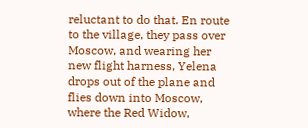reluctant to do that. En route to the village, they pass over Moscow, and wearing her new flight harness, Yelena drops out of the plane and flies down into Moscow, where the Red Widow,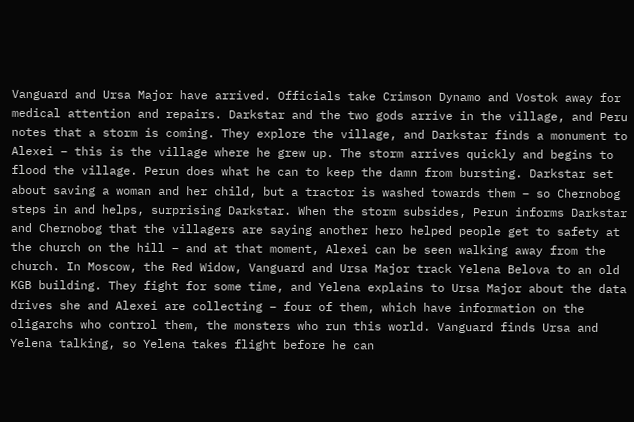Vanguard and Ursa Major have arrived. Officials take Crimson Dynamo and Vostok away for medical attention and repairs. Darkstar and the two gods arrive in the village, and Peru notes that a storm is coming. They explore the village, and Darkstar finds a monument to Alexei – this is the village where he grew up. The storm arrives quickly and begins to flood the village. Perun does what he can to keep the damn from bursting. Darkstar set about saving a woman and her child, but a tractor is washed towards them – so Chernobog steps in and helps, surprising Darkstar. When the storm subsides, Perun informs Darkstar and Chernobog that the villagers are saying another hero helped people get to safety at the church on the hill – and at that moment, Alexei can be seen walking away from the church. In Moscow, the Red Widow, Vanguard and Ursa Major track Yelena Belova to an old KGB building. They fight for some time, and Yelena explains to Ursa Major about the data drives she and Alexei are collecting – four of them, which have information on the oligarchs who control them, the monsters who run this world. Vanguard finds Ursa and Yelena talking, so Yelena takes flight before he can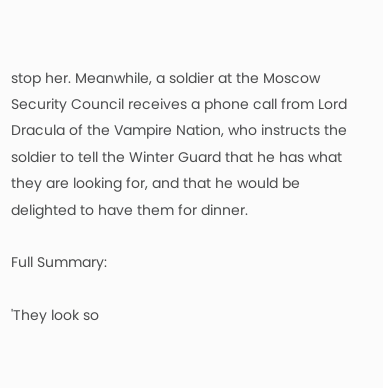stop her. Meanwhile, a soldier at the Moscow Security Council receives a phone call from Lord Dracula of the Vampire Nation, who instructs the soldier to tell the Winter Guard that he has what they are looking for, and that he would be delighted to have them for dinner.

Full Summary:

'They look so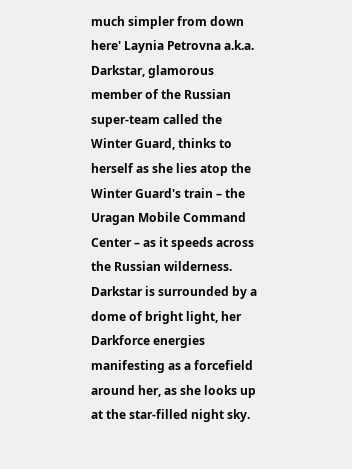much simpler from down here' Laynia Petrovna a.k.a. Darkstar, glamorous member of the Russian super-team called the Winter Guard, thinks to herself as she lies atop the Winter Guard's train – the Uragan Mobile Command Center – as it speeds across the Russian wilderness. Darkstar is surrounded by a dome of bright light, her Darkforce energies manifesting as a forcefield around her, as she looks up at the star-filled night sky.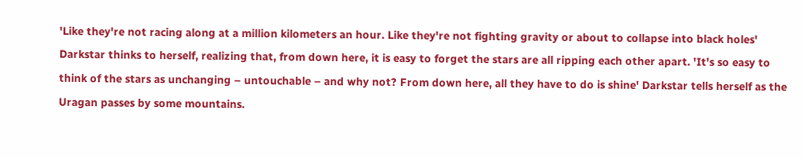'Like they're not racing along at a million kilometers an hour. Like they're not fighting gravity or about to collapse into black holes' Darkstar thinks to herself, realizing that, from down here, it is easy to forget the stars are all ripping each other apart. 'It's so easy to think of the stars as unchanging – untouchable – and why not? From down here, all they have to do is shine' Darkstar tells herself as the Uragan passes by some mountains.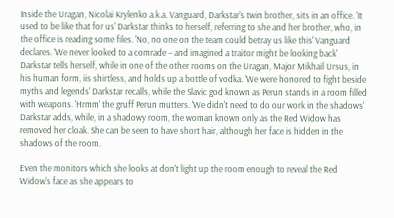Inside the Uragan, Nicolai Krylenko a.k.a. Vanguard, Darkstar's twin brother, sits in an office. 'It used to be like that for us' Darkstar thinks to herself, referring to she and her brother, who, in the office is reading some files. 'No, no one on the team could betray us like this' Vanguard declares. 'We never looked to a comrade – and imagined a traitor might be looking back' Darkstar tells herself, while in one of the other rooms on the Uragan, Major Mikhail Ursus, in his human form, iis shirtless, and holds up a bottle of vodka. 'We were honored to fight beside myths and legends' Darkstar recalls, while the Slavic god known as Perun stands in a room filled with weapons. 'Hrmm' the gruff Perun mutters. 'We didn't need to do our work in the shadows' Darkstar adds, while, in a shadowy room, the woman known only as the Red Widow has removed her cloak. She can be seen to have short hair, although her face is hidden in the shadows of the room.

Even the monitors which she looks at don't light up the room enough to reveal the Red Widow's face as she appears to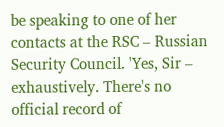be speaking to one of her contacts at the RSC – Russian Security Council. 'Yes, Sir – exhaustively. There's no official record of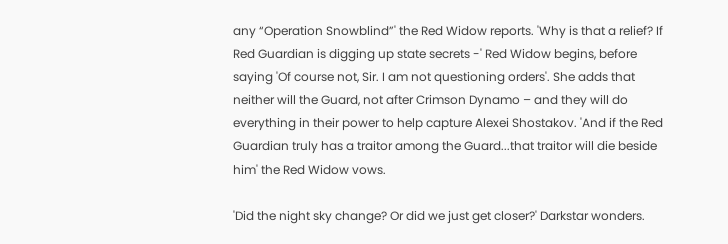any “Operation Snowblind”' the Red Widow reports. 'Why is that a relief? If Red Guardian is digging up state secrets -' Red Widow begins, before saying 'Of course not, Sir. I am not questioning orders'. She adds that neither will the Guard, not after Crimson Dynamo – and they will do everything in their power to help capture Alexei Shostakov. 'And if the Red Guardian truly has a traitor among the Guard...that traitor will die beside him' the Red Widow vows.

'Did the night sky change? Or did we just get closer?' Darkstar wonders.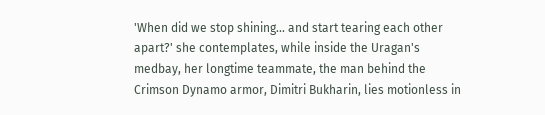'When did we stop shining... and start tearing each other apart?' she contemplates, while inside the Uragan's medbay, her longtime teammate, the man behind the Crimson Dynamo armor, Dimitri Bukharin, lies motionless in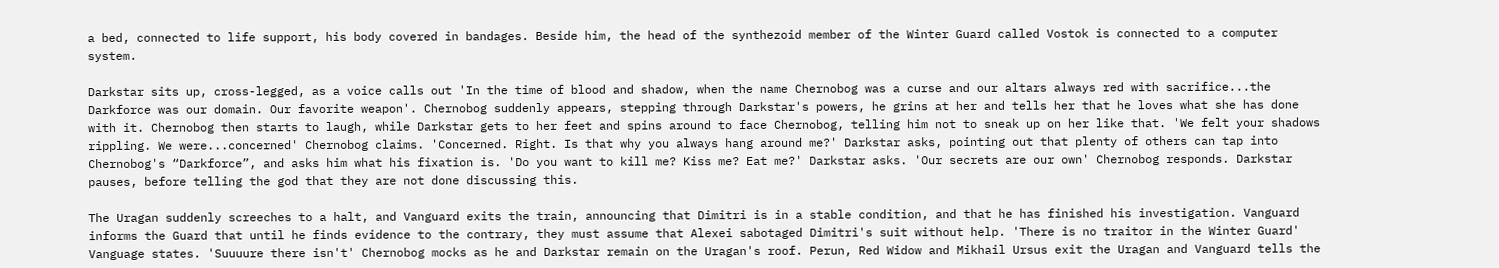a bed, connected to life support, his body covered in bandages. Beside him, the head of the synthezoid member of the Winter Guard called Vostok is connected to a computer system.

Darkstar sits up, cross-legged, as a voice calls out 'In the time of blood and shadow, when the name Chernobog was a curse and our altars always red with sacrifice...the Darkforce was our domain. Our favorite weapon'. Chernobog suddenly appears, stepping through Darkstar's powers, he grins at her and tells her that he loves what she has done with it. Chernobog then starts to laugh, while Darkstar gets to her feet and spins around to face Chernobog, telling him not to sneak up on her like that. 'We felt your shadows rippling. We were...concerned' Chernobog claims. 'Concerned. Right. Is that why you always hang around me?' Darkstar asks, pointing out that plenty of others can tap into Chernobog's “Darkforce”, and asks him what his fixation is. 'Do you want to kill me? Kiss me? Eat me?' Darkstar asks. 'Our secrets are our own' Chernobog responds. Darkstar pauses, before telling the god that they are not done discussing this.

The Uragan suddenly screeches to a halt, and Vanguard exits the train, announcing that Dimitri is in a stable condition, and that he has finished his investigation. Vanguard informs the Guard that until he finds evidence to the contrary, they must assume that Alexei sabotaged Dimitri's suit without help. 'There is no traitor in the Winter Guard' Vanguage states. 'Suuuure there isn't' Chernobog mocks as he and Darkstar remain on the Uragan's roof. Perun, Red Widow and Mikhail Ursus exit the Uragan and Vanguard tells the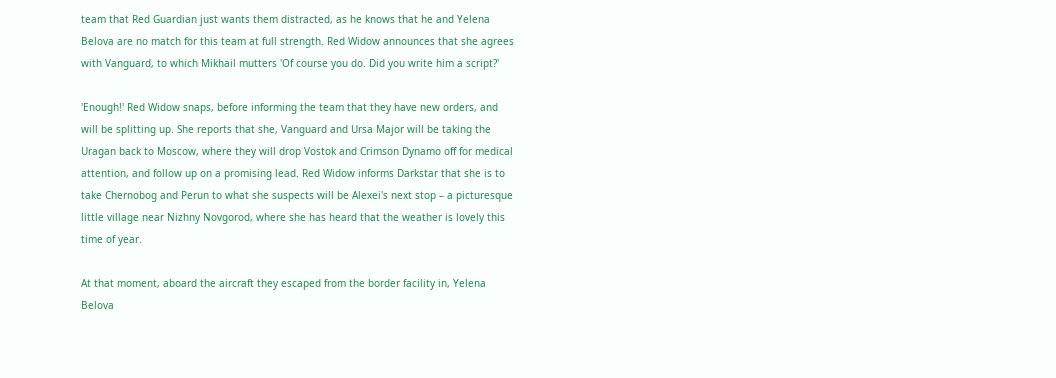team that Red Guardian just wants them distracted, as he knows that he and Yelena Belova are no match for this team at full strength. Red Widow announces that she agrees with Vanguard, to which Mikhail mutters 'Of course you do. Did you write him a script?'

'Enough!' Red Widow snaps, before informing the team that they have new orders, and will be splitting up. She reports that she, Vanguard and Ursa Major will be taking the Uragan back to Moscow, where they will drop Vostok and Crimson Dynamo off for medical attention, and follow up on a promising lead. Red Widow informs Darkstar that she is to take Chernobog and Perun to what she suspects will be Alexei's next stop – a picturesque little village near Nizhny Novgorod, where she has heard that the weather is lovely this time of year.

At that moment, aboard the aircraft they escaped from the border facility in, Yelena Belova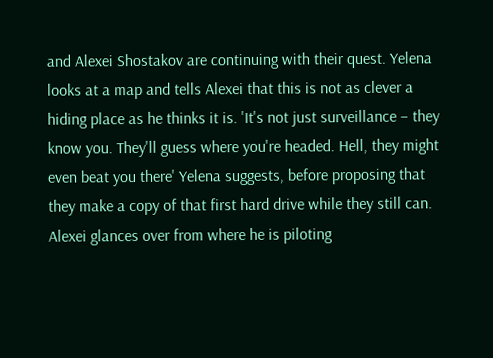and Alexei Shostakov are continuing with their quest. Yelena looks at a map and tells Alexei that this is not as clever a hiding place as he thinks it is. 'It's not just surveillance – they know you. They'll guess where you're headed. Hell, they might even beat you there' Yelena suggests, before proposing that they make a copy of that first hard drive while they still can. Alexei glances over from where he is piloting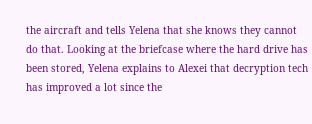the aircraft and tells Yelena that she knows they cannot do that. Looking at the briefcase where the hard drive has been stored, Yelena explains to Alexei that decryption tech has improved a lot since the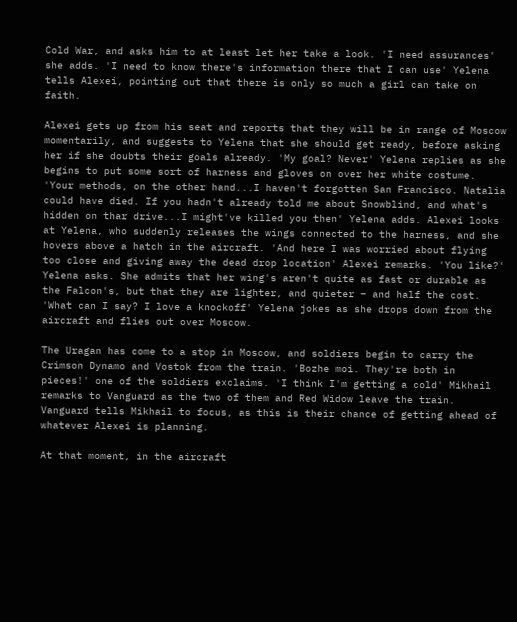Cold War, and asks him to at least let her take a look. 'I need assurances' she adds. 'I need to know there's information there that I can use' Yelena tells Alexei, pointing out that there is only so much a girl can take on faith.

Alexei gets up from his seat and reports that they will be in range of Moscow momentarily, and suggests to Yelena that she should get ready, before asking her if she doubts their goals already. 'My goal? Never' Yelena replies as she begins to put some sort of harness and gloves on over her white costume. 'Your methods, on the other hand...I haven't forgotten San Francisco. Natalia could have died. If you hadn't already told me about Snowblind, and what's hidden on thar drive...I might've killed you then' Yelena adds. Alexei looks at Yelena, who suddenly releases the wings connected to the harness, and she hovers above a hatch in the aircraft. 'And here I was worried about flying too close and giving away the dead drop location' Alexei remarks. 'You like?' Yelena asks. She admits that her wing's aren't quite as fast or durable as the Falcon's, but that they are lighter, and quieter – and half the cost. 'What can I say? I love a knockoff' Yelena jokes as she drops down from the aircraft and flies out over Moscow.

The Uragan has come to a stop in Moscow, and soldiers begin to carry the Crimson Dynamo and Vostok from the train. 'Bozhe moi. They're both in pieces!' one of the soldiers exclaims. 'I think I'm getting a cold' Mikhail remarks to Vanguard as the two of them and Red Widow leave the train. Vanguard tells Mikhail to focus, as this is their chance of getting ahead of whatever Alexei is planning.

At that moment, in the aircraft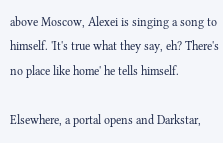above Moscow, Alexei is singing a song to himself. 'It's true what they say, eh? There's no place like home' he tells himself.

Elsewhere, a portal opens and Darkstar,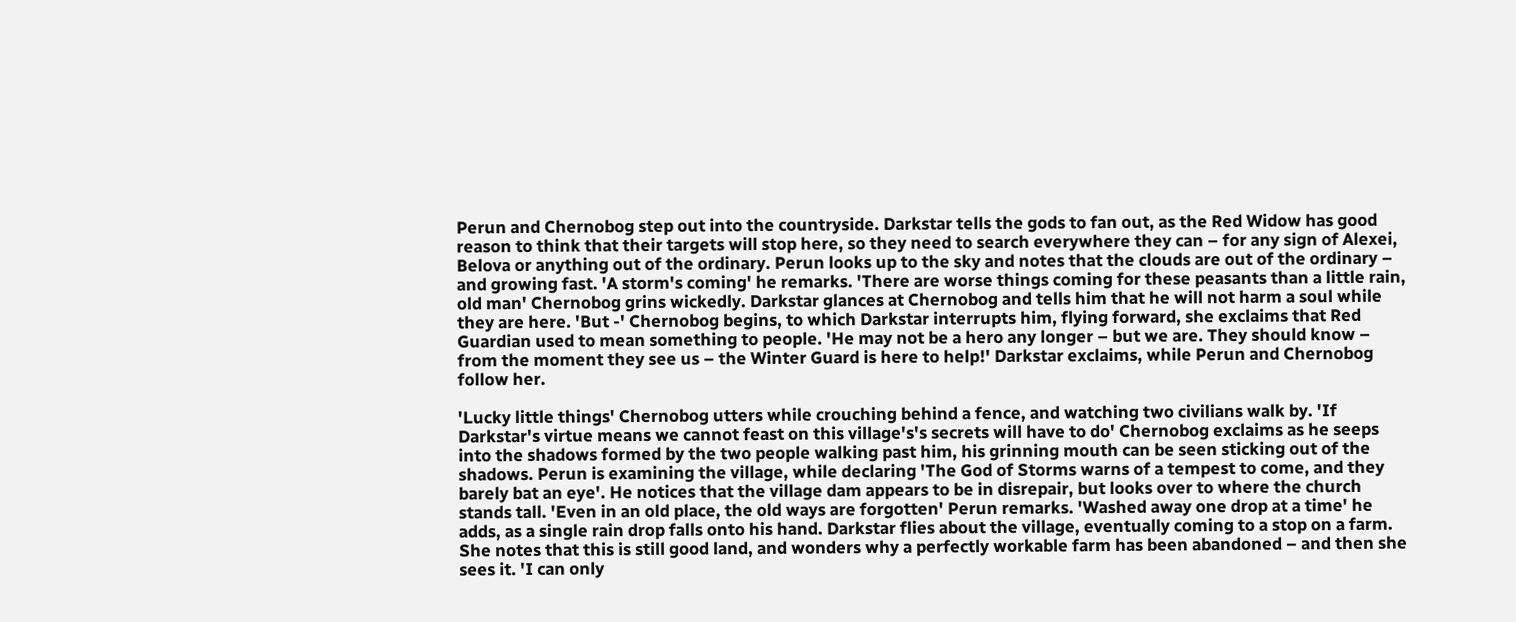Perun and Chernobog step out into the countryside. Darkstar tells the gods to fan out, as the Red Widow has good reason to think that their targets will stop here, so they need to search everywhere they can – for any sign of Alexei, Belova or anything out of the ordinary. Perun looks up to the sky and notes that the clouds are out of the ordinary – and growing fast. 'A storm's coming' he remarks. 'There are worse things coming for these peasants than a little rain, old man' Chernobog grins wickedly. Darkstar glances at Chernobog and tells him that he will not harm a soul while they are here. 'But -' Chernobog begins, to which Darkstar interrupts him, flying forward, she exclaims that Red Guardian used to mean something to people. 'He may not be a hero any longer – but we are. They should know – from the moment they see us – the Winter Guard is here to help!' Darkstar exclaims, while Perun and Chernobog follow her.

'Lucky little things' Chernobog utters while crouching behind a fence, and watching two civilians walk by. 'If Darkstar's virtue means we cannot feast on this village's's secrets will have to do' Chernobog exclaims as he seeps into the shadows formed by the two people walking past him, his grinning mouth can be seen sticking out of the shadows. Perun is examining the village, while declaring 'The God of Storms warns of a tempest to come, and they barely bat an eye'. He notices that the village dam appears to be in disrepair, but looks over to where the church stands tall. 'Even in an old place, the old ways are forgotten' Perun remarks. 'Washed away one drop at a time' he adds, as a single rain drop falls onto his hand. Darkstar flies about the village, eventually coming to a stop on a farm. She notes that this is still good land, and wonders why a perfectly workable farm has been abandoned – and then she sees it. 'I can only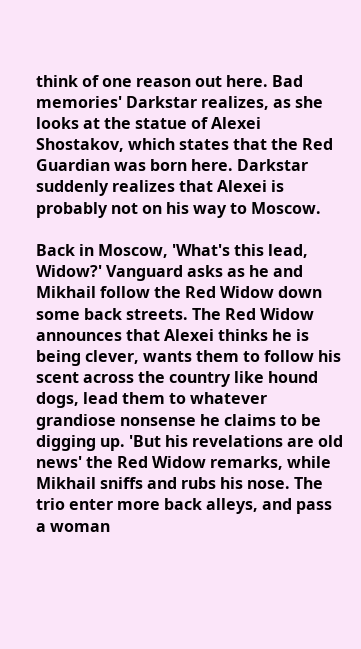think of one reason out here. Bad memories' Darkstar realizes, as she looks at the statue of Alexei Shostakov, which states that the Red Guardian was born here. Darkstar suddenly realizes that Alexei is probably not on his way to Moscow.

Back in Moscow, 'What's this lead, Widow?' Vanguard asks as he and Mikhail follow the Red Widow down some back streets. The Red Widow announces that Alexei thinks he is being clever, wants them to follow his scent across the country like hound dogs, lead them to whatever grandiose nonsense he claims to be digging up. 'But his revelations are old news' the Red Widow remarks, while Mikhail sniffs and rubs his nose. The trio enter more back alleys, and pass a woman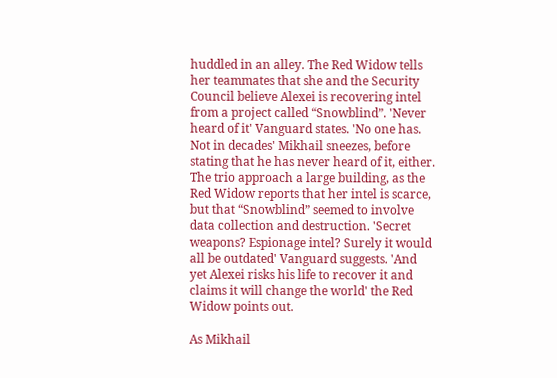huddled in an alley. The Red Widow tells her teammates that she and the Security Council believe Alexei is recovering intel from a project called “Snowblind”. 'Never heard of it' Vanguard states. 'No one has. Not in decades' Mikhail sneezes, before stating that he has never heard of it, either. The trio approach a large building, as the Red Widow reports that her intel is scarce, but that “Snowblind” seemed to involve data collection and destruction. 'Secret weapons? Espionage intel? Surely it would all be outdated' Vanguard suggests. 'And yet Alexei risks his life to recover it and claims it will change the world' the Red Widow points out.

As Mikhail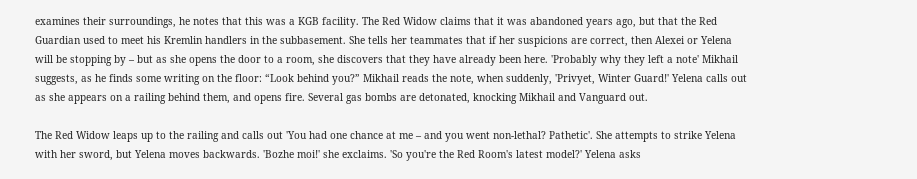examines their surroundings, he notes that this was a KGB facility. The Red Widow claims that it was abandoned years ago, but that the Red Guardian used to meet his Kremlin handlers in the subbasement. She tells her teammates that if her suspicions are correct, then Alexei or Yelena will be stopping by – but as she opens the door to a room, she discovers that they have already been here. 'Probably why they left a note' Mikhail suggests, as he finds some writing on the floor: “Look behind you?” Mikhail reads the note, when suddenly, 'Privyet, Winter Guard!' Yelena calls out as she appears on a railing behind them, and opens fire. Several gas bombs are detonated, knocking Mikhail and Vanguard out.

The Red Widow leaps up to the railing and calls out 'You had one chance at me – and you went non-lethal? Pathetic'. She attempts to strike Yelena with her sword, but Yelena moves backwards. 'Bozhe moi!' she exclaims. 'So you're the Red Room's latest model?' Yelena asks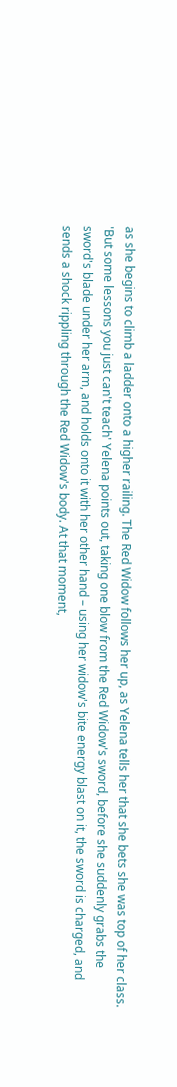as she begins to climb a ladder onto a higher railing. The Red Widow follows her up, as Yelena tells her that she bets she was top of her class. 'But some lessons you just can't teach' Yelena points out, taking one blow from the Red Widow's sword, before she suddenly grabs the sword's blade under her arm, and holds onto it with her other hand – using her widow's bite energy blast on it, the sword is charged, and sends a shock rippling through the Red Widow's body. At that moment,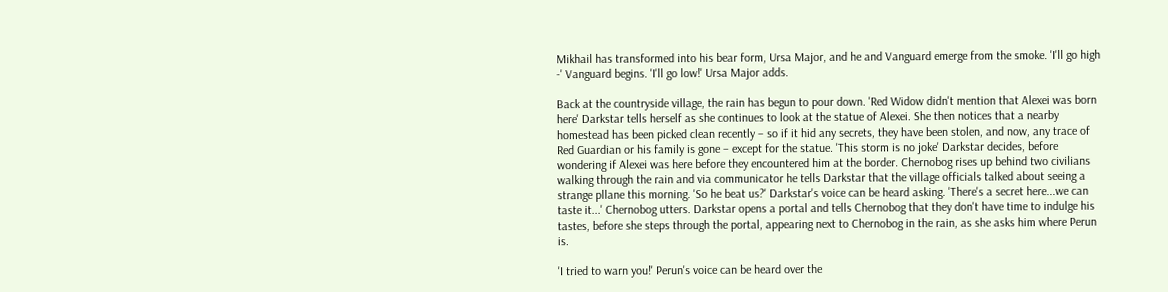Mikhail has transformed into his bear form, Ursa Major, and he and Vanguard emerge from the smoke. 'I'll go high -' Vanguard begins. 'I'll go low!' Ursa Major adds.

Back at the countryside village, the rain has begun to pour down. 'Red Widow didn't mention that Alexei was born here' Darkstar tells herself as she continues to look at the statue of Alexei. She then notices that a nearby homestead has been picked clean recently – so if it hid any secrets, they have been stolen, and now, any trace of Red Guardian or his family is gone – except for the statue. 'This storm is no joke' Darkstar decides, before wondering if Alexei was here before they encountered him at the border. Chernobog rises up behind two civilians walking through the rain and via communicator he tells Darkstar that the village officials talked about seeing a strange pllane this morning. 'So he beat us?' Darkstar's voice can be heard asking. 'There's a secret here...we can taste it...' Chernobog utters. Darkstar opens a portal and tells Chernobog that they don't have time to indulge his tastes, before she steps through the portal, appearing next to Chernobog in the rain, as she asks him where Perun is.

'I tried to warn you!' Perun's voice can be heard over the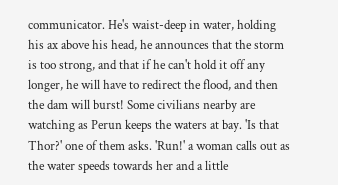communicator. He's waist-deep in water, holding his ax above his head, he announces that the storm is too strong, and that if he can't hold it off any longer, he will have to redirect the flood, and then the dam will burst! Some civilians nearby are watching as Perun keeps the waters at bay. 'Is that Thor?' one of them asks. 'Run!' a woman calls out as the water speeds towards her and a little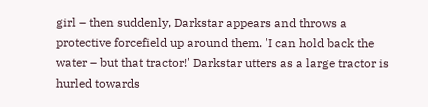girl – then suddenly, Darkstar appears and throws a protective forcefield up around them. 'I can hold back the water – but that tractor!' Darkstar utters as a large tractor is hurled towards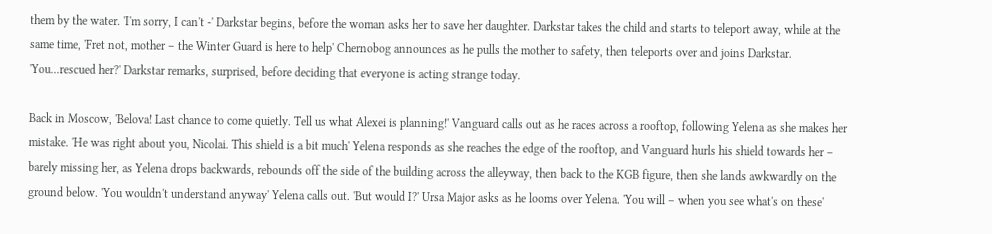them by the water. 'I'm sorry, I can't -' Darkstar begins, before the woman asks her to save her daughter. Darkstar takes the child and starts to teleport away, while at the same time, 'Fret not, mother – the Winter Guard is here to help' Chernobog announces as he pulls the mother to safety, then teleports over and joins Darkstar. 'You...rescued her?' Darkstar remarks, surprised, before deciding that everyone is acting strange today.

Back in Moscow, 'Belova! Last chance to come quietly. Tell us what Alexei is planning!' Vanguard calls out as he races across a rooftop, following Yelena as she makes her mistake. 'He was right about you, Nicolai. This shield is a bit much' Yelena responds as she reaches the edge of the rooftop, and Vanguard hurls his shield towards her – barely missing her, as Yelena drops backwards, rebounds off the side of the building across the alleyway, then back to the KGB figure, then she lands awkwardly on the ground below. 'You wouldn't understand anyway' Yelena calls out. 'But would I?' Ursa Major asks as he looms over Yelena. 'You will – when you see what's on these'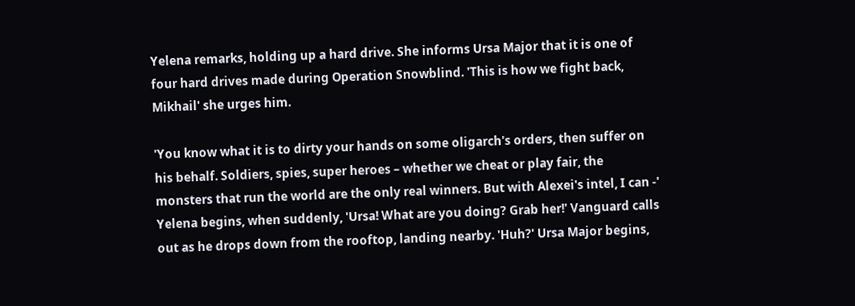Yelena remarks, holding up a hard drive. She informs Ursa Major that it is one of four hard drives made during Operation Snowblind. 'This is how we fight back, Mikhail' she urges him.

'You know what it is to dirty your hands on some oligarch's orders, then suffer on his behalf. Soldiers, spies, super heroes – whether we cheat or play fair, the monsters that run the world are the only real winners. But with Alexei's intel, I can -' Yelena begins, when suddenly, 'Ursa! What are you doing? Grab her!' Vanguard calls out as he drops down from the rooftop, landing nearby. 'Huh?' Ursa Major begins,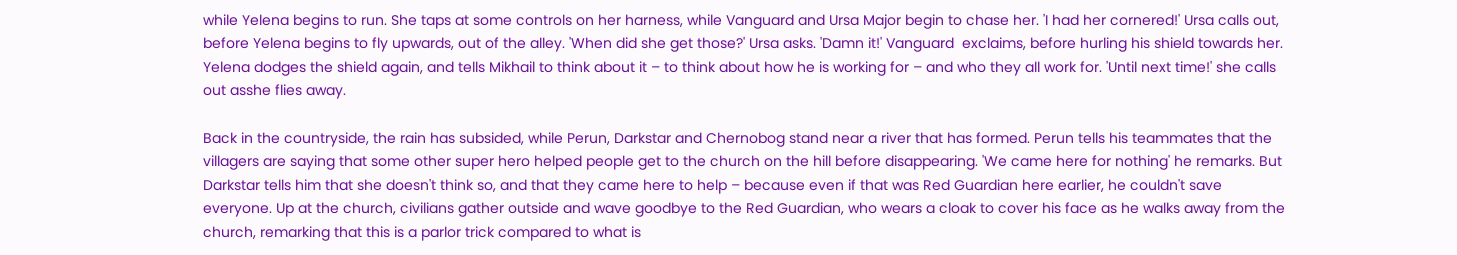while Yelena begins to run. She taps at some controls on her harness, while Vanguard and Ursa Major begin to chase her. 'I had her cornered!' Ursa calls out, before Yelena begins to fly upwards, out of the alley. 'When did she get those?' Ursa asks. 'Damn it!' Vanguard  exclaims, before hurling his shield towards her. Yelena dodges the shield again, and tells Mikhail to think about it – to think about how he is working for – and who they all work for. 'Until next time!' she calls out asshe flies away.

Back in the countryside, the rain has subsided, while Perun, Darkstar and Chernobog stand near a river that has formed. Perun tells his teammates that the villagers are saying that some other super hero helped people get to the church on the hill before disappearing. 'We came here for nothing' he remarks. But Darkstar tells him that she doesn't think so, and that they came here to help – because even if that was Red Guardian here earlier, he couldn't save everyone. Up at the church, civilians gather outside and wave goodbye to the Red Guardian, who wears a cloak to cover his face as he walks away from the church, remarking that this is a parlor trick compared to what is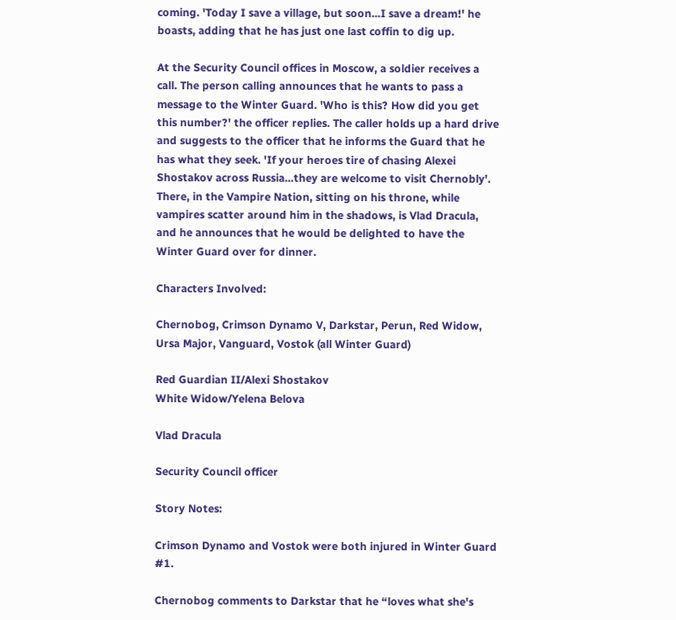coming. 'Today I save a village, but soon...I save a dream!' he boasts, adding that he has just one last coffin to dig up.

At the Security Council offices in Moscow, a soldier receives a call. The person calling announces that he wants to pass a message to the Winter Guard. 'Who is this? How did you get this number?' the officer replies. The caller holds up a hard drive and suggests to the officer that he informs the Guard that he has what they seek. 'If your heroes tire of chasing Alexei Shostakov across Russia...they are welcome to visit Chernobly'. There, in the Vampire Nation, sitting on his throne, while vampires scatter around him in the shadows, is Vlad Dracula, and he announces that he would be delighted to have the Winter Guard over for dinner.

Characters Involved:

Chernobog, Crimson Dynamo V, Darkstar, Perun, Red Widow, Ursa Major, Vanguard, Vostok (all Winter Guard)

Red Guardian II/Alexi Shostakov
White Widow/Yelena Belova

Vlad Dracula

Security Council officer

Story Notes:

Crimson Dynamo and Vostok were both injured in Winter Guard #1.

Chernobog comments to Darkstar that he “loves what she's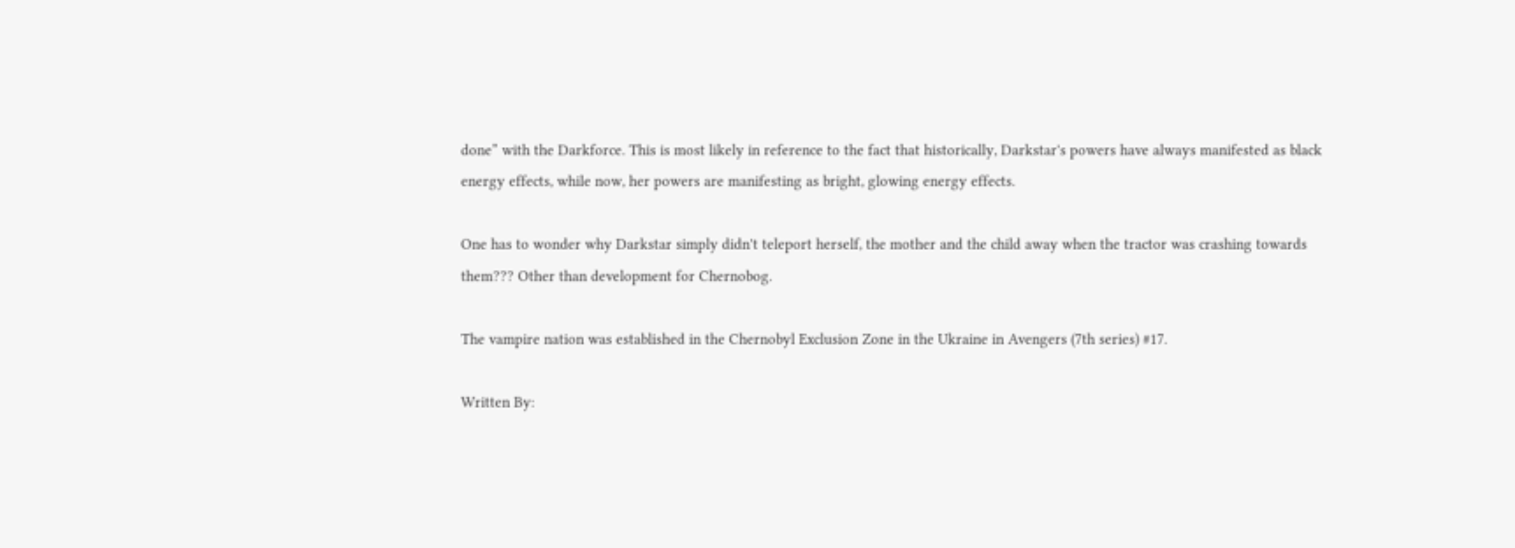done” with the Darkforce. This is most likely in reference to the fact that historically, Darkstar's powers have always manifested as black energy effects, while now, her powers are manifesting as bright, glowing energy effects.

One has to wonder why Darkstar simply didn't teleport herself, the mother and the child away when the tractor was crashing towards them??? Other than development for Chernobog.

The vampire nation was established in the Chernobyl Exclusion Zone in the Ukraine in Avengers (7th series) #17.

Written By: